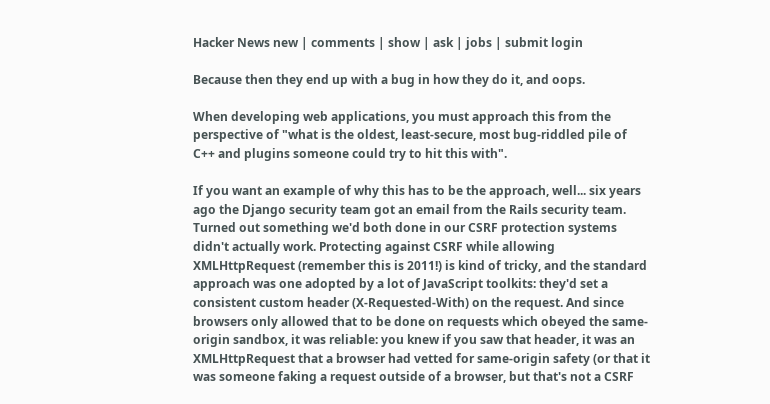Hacker News new | comments | show | ask | jobs | submit login

Because then they end up with a bug in how they do it, and oops.

When developing web applications, you must approach this from the perspective of "what is the oldest, least-secure, most bug-riddled pile of C++ and plugins someone could try to hit this with".

If you want an example of why this has to be the approach, well... six years ago the Django security team got an email from the Rails security team. Turned out something we'd both done in our CSRF protection systems didn't actually work. Protecting against CSRF while allowing XMLHttpRequest (remember this is 2011!) is kind of tricky, and the standard approach was one adopted by a lot of JavaScript toolkits: they'd set a consistent custom header (X-Requested-With) on the request. And since browsers only allowed that to be done on requests which obeyed the same-origin sandbox, it was reliable: you knew if you saw that header, it was an XMLHttpRequest that a browser had vetted for same-origin safety (or that it was someone faking a request outside of a browser, but that's not a CSRF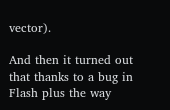vector).

And then it turned out that thanks to a bug in Flash plus the way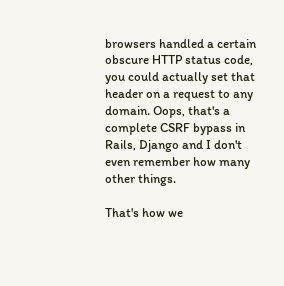browsers handled a certain obscure HTTP status code, you could actually set that header on a request to any domain. Oops, that's a complete CSRF bypass in Rails, Django and I don't even remember how many other things.

That's how we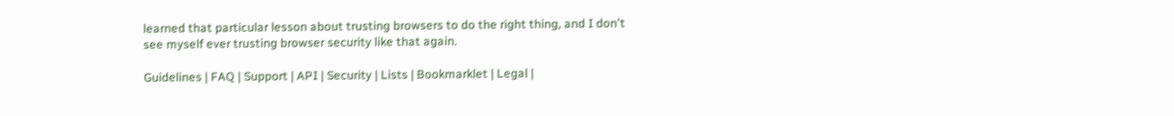learned that particular lesson about trusting browsers to do the right thing, and I don't see myself ever trusting browser security like that again.

Guidelines | FAQ | Support | API | Security | Lists | Bookmarklet | Legal |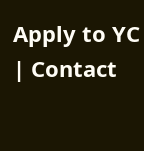Apply to YC | Contact